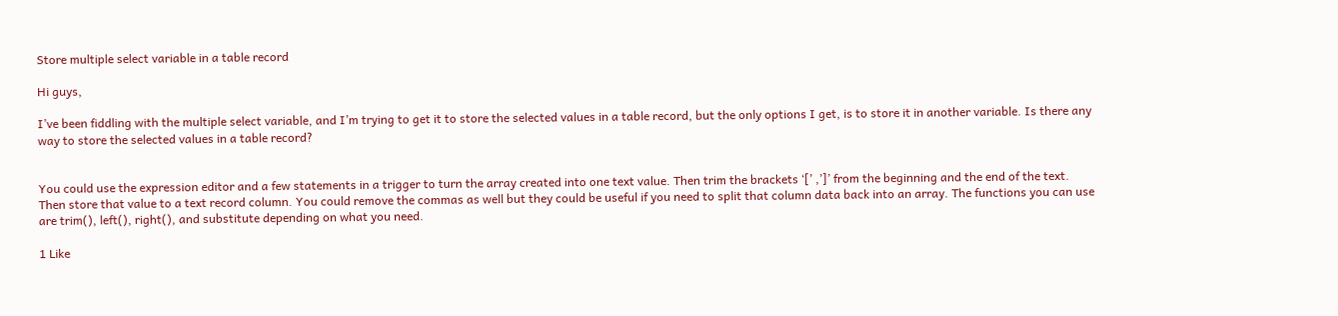Store multiple select variable in a table record

Hi guys,

I’ve been fiddling with the multiple select variable, and I’m trying to get it to store the selected values in a table record, but the only options I get, is to store it in another variable. Is there any way to store the selected values in a table record?


You could use the expression editor and a few statements in a trigger to turn the array created into one text value. Then trim the brackets ‘[’ ,’]’ from the beginning and the end of the text. Then store that value to a text record column. You could remove the commas as well but they could be useful if you need to split that column data back into an array. The functions you can use are trim(), left(), right(), and substitute depending on what you need.

1 Like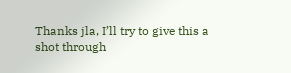Thanks jla, I’ll try to give this a shot through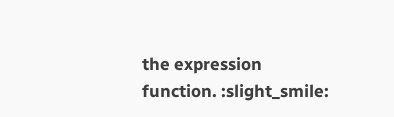the expression function. :slight_smile: